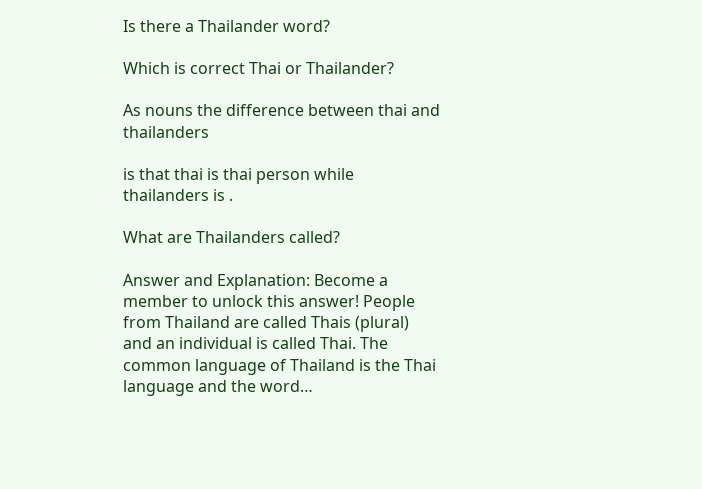Is there a Thailander word?

Which is correct Thai or Thailander?

As nouns the difference between thai and thailanders

is that thai is thai person while thailanders is .

What are Thailanders called?

Answer and Explanation: Become a member to unlock this answer! People from Thailand are called Thais (plural) and an individual is called Thai. The common language of Thailand is the Thai language and the word…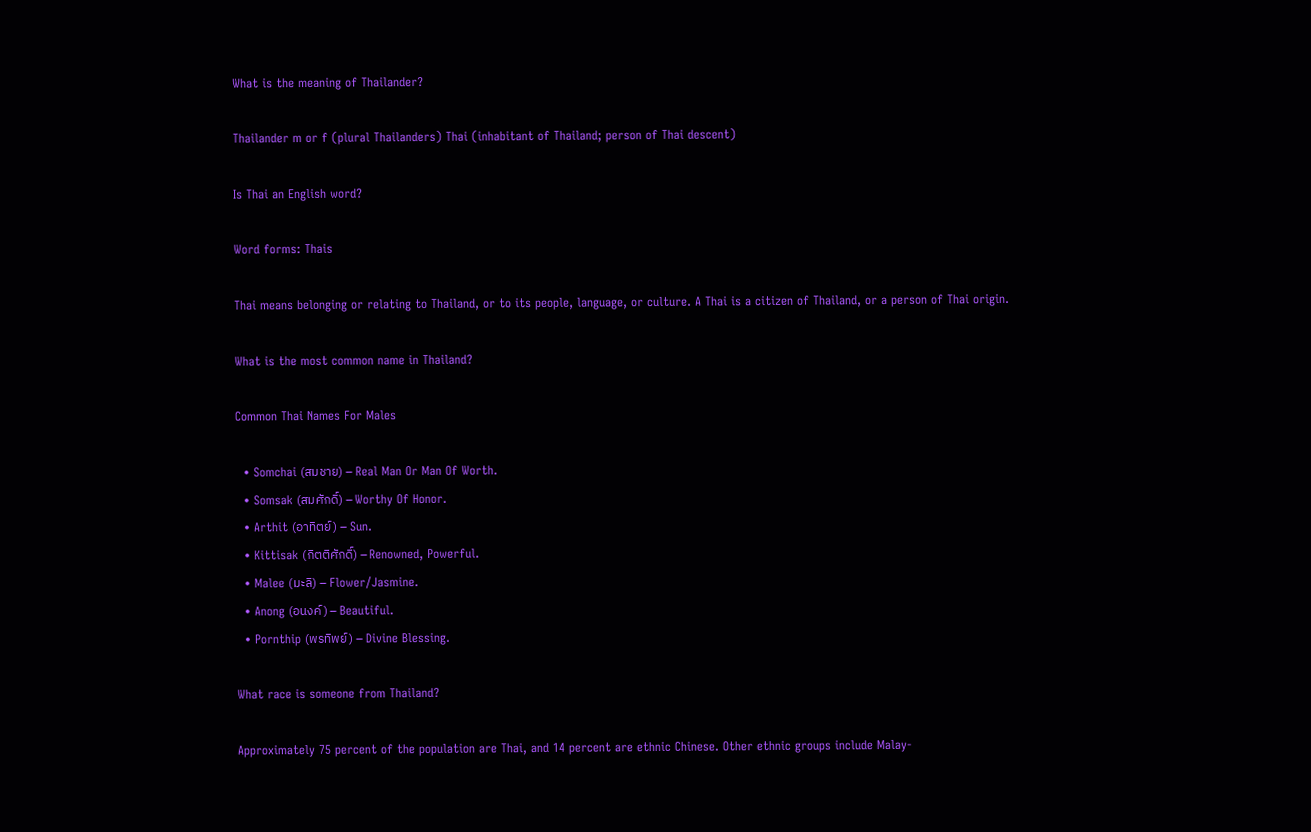What is the meaning of Thailander?

Thailander m or f (plural Thailanders) Thai (inhabitant of Thailand; person of Thai descent)

Is Thai an English word?

Word forms: Thais

Thai means belonging or relating to Thailand, or to its people, language, or culture. A Thai is a citizen of Thailand, or a person of Thai origin.

What is the most common name in Thailand?

Common Thai Names For Males

  • Somchai (สมชาย) – Real Man Or Man Of Worth.
  • Somsak (สมศักดิ์) – Worthy Of Honor.
  • Arthit (อาทิตย์) – Sun.
  • Kittisak (กิตติศักดิ์) – Renowned, Powerful.
  • Malee (มะลิ) – Flower/Jasmine.
  • Anong (อนงค์) – Beautiful.
  • Pornthip (พรทิพย์) – Divine Blessing.

What race is someone from Thailand?

Approximately 75 percent of the population are Thai, and 14 percent are ethnic Chinese. Other ethnic groups include Malay-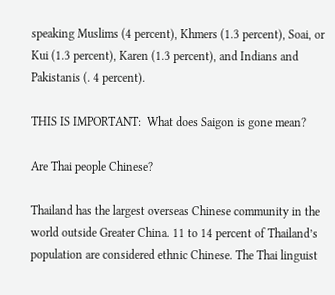speaking Muslims (4 percent), Khmers (1.3 percent), Soai, or Kui (1.3 percent), Karen (1.3 percent), and Indians and Pakistanis (. 4 percent).

THIS IS IMPORTANT:  What does Saigon is gone mean?

Are Thai people Chinese?

Thailand has the largest overseas Chinese community in the world outside Greater China. 11 to 14 percent of Thailand’s population are considered ethnic Chinese. The Thai linguist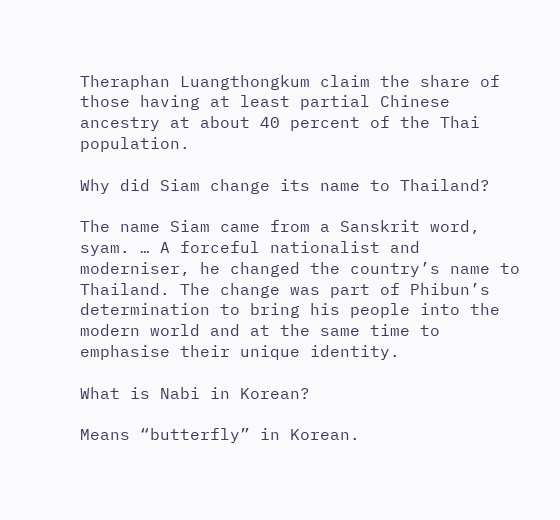Theraphan Luangthongkum claim the share of those having at least partial Chinese ancestry at about 40 percent of the Thai population.

Why did Siam change its name to Thailand?

The name Siam came from a Sanskrit word, syam. … A forceful nationalist and moderniser, he changed the country’s name to Thailand. The change was part of Phibun’s determination to bring his people into the modern world and at the same time to emphasise their unique identity.

What is Nabi in Korean?

Means “butterfly” in Korean.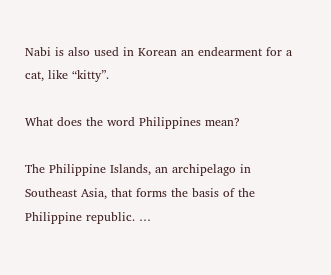Nabi is also used in Korean an endearment for a cat, like “kitty”.

What does the word Philippines mean?

The Philippine Islands, an archipelago in Southeast Asia, that forms the basis of the Philippine republic. …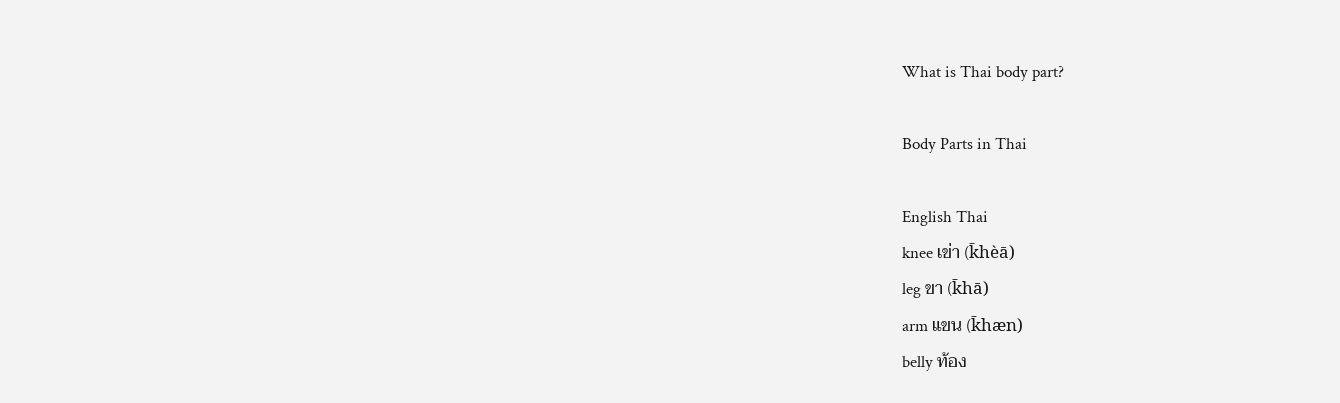What is Thai body part?

Body Parts in Thai

English Thai
knee เข่า (k̄hèā)
leg ขา (k̄hā)
arm แขน (k̄hæn)
belly ท้อง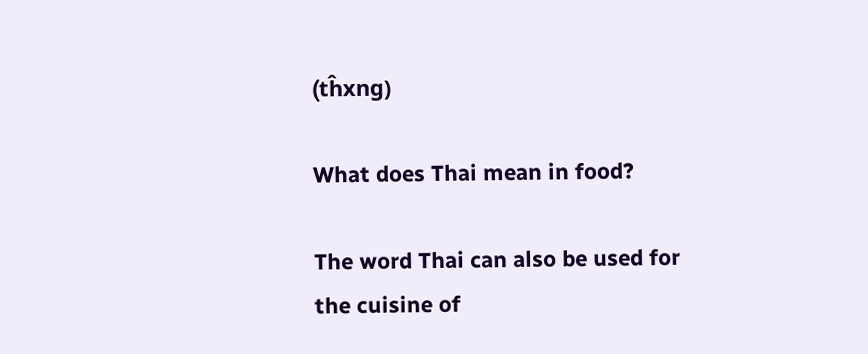(tĥxng)

What does Thai mean in food?

The word Thai can also be used for the cuisine of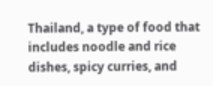Thailand, a type of food that includes noodle and rice dishes, spicy curries, and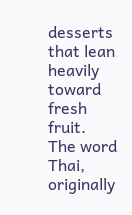desserts that lean heavily toward fresh fruit. The word Thai, originally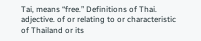Tai, means “free.” Definitions of Thai. adjective. of or relating to or characteristic of Thailand or its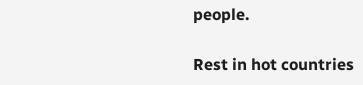people.

Rest in hot countries